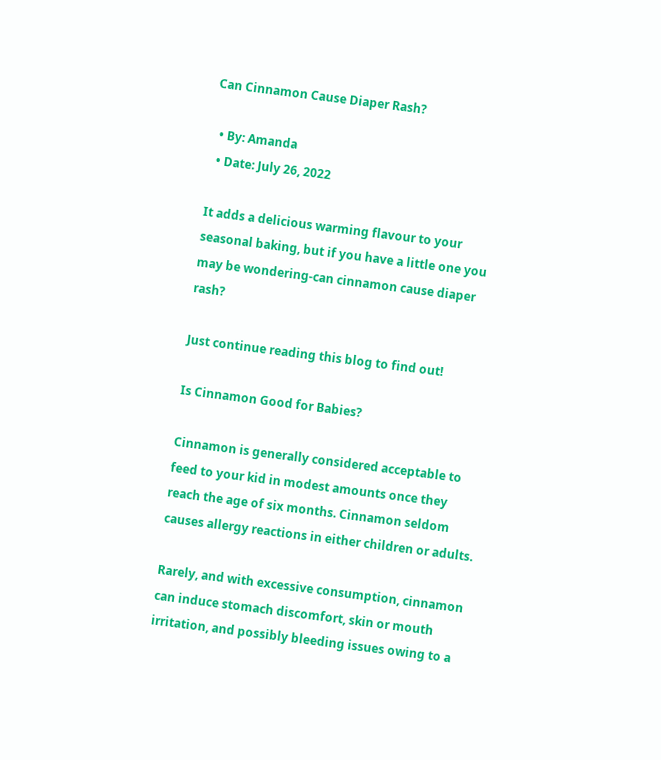Can Cinnamon Cause Diaper Rash?

  • By: Amanda
  • Date: July 26, 2022

It adds a delicious warming flavour to your seasonal baking, but if you have a little one you may be wondering-can cinnamon cause diaper rash?

Just continue reading this blog to find out!

Is Cinnamon Good for Babies?

Cinnamon is generally considered acceptable to feed to your kid in modest amounts once they reach the age of six months. Cinnamon seldom causes allergy reactions in either children or adults.

Rarely, and with excessive consumption, cinnamon can induce stomach discomfort, skin or mouth irritation, and possibly bleeding issues owing to a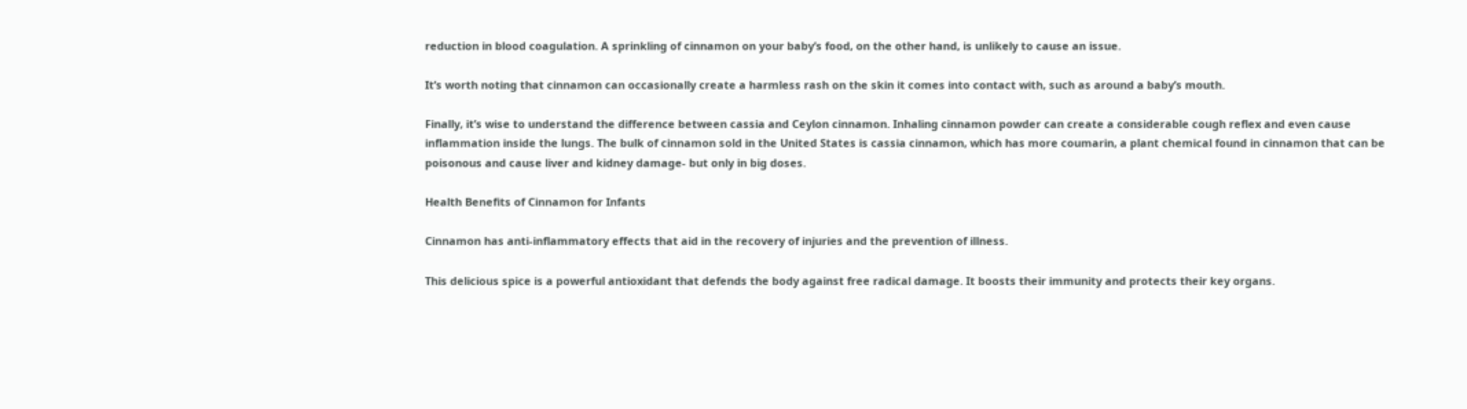reduction in blood coagulation. A sprinkling of cinnamon on your baby’s food, on the other hand, is unlikely to cause an issue.

It’s worth noting that cinnamon can occasionally create a harmless rash on the skin it comes into contact with, such as around a baby’s mouth.

Finally, it’s wise to understand the difference between cassia and Ceylon cinnamon. Inhaling cinnamon powder can create a considerable cough reflex and even cause inflammation inside the lungs. The bulk of cinnamon sold in the United States is cassia cinnamon, which has more coumarin, a plant chemical found in cinnamon that can be poisonous and cause liver and kidney damage- but only in big doses.

Health Benefits of Cinnamon for Infants

Cinnamon has anti-inflammatory effects that aid in the recovery of injuries and the prevention of illness.

This delicious spice is a powerful antioxidant that defends the body against free radical damage. It boosts their immunity and protects their key organs.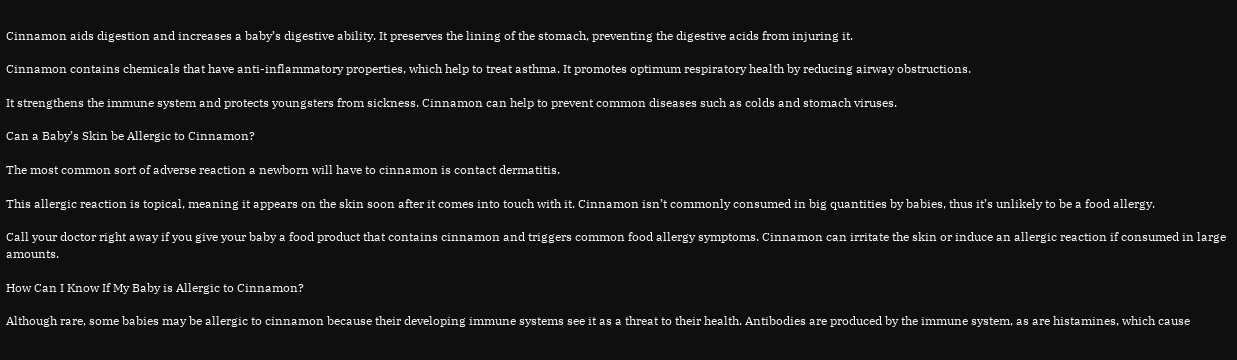Cinnamon aids digestion and increases a baby’s digestive ability. It preserves the lining of the stomach, preventing the digestive acids from injuring it.

Cinnamon contains chemicals that have anti-inflammatory properties, which help to treat asthma. It promotes optimum respiratory health by reducing airway obstructions.

It strengthens the immune system and protects youngsters from sickness. Cinnamon can help to prevent common diseases such as colds and stomach viruses.

Can a Baby’s Skin be Allergic to Cinnamon?

The most common sort of adverse reaction a newborn will have to cinnamon is contact dermatitis.

This allergic reaction is topical, meaning it appears on the skin soon after it comes into touch with it. Cinnamon isn’t commonly consumed in big quantities by babies, thus it’s unlikely to be a food allergy.

Call your doctor right away if you give your baby a food product that contains cinnamon and triggers common food allergy symptoms. Cinnamon can irritate the skin or induce an allergic reaction if consumed in large amounts.

How Can I Know If My Baby is Allergic to Cinnamon?

Although rare, some babies may be allergic to cinnamon because their developing immune systems see it as a threat to their health. Antibodies are produced by the immune system, as are histamines, which cause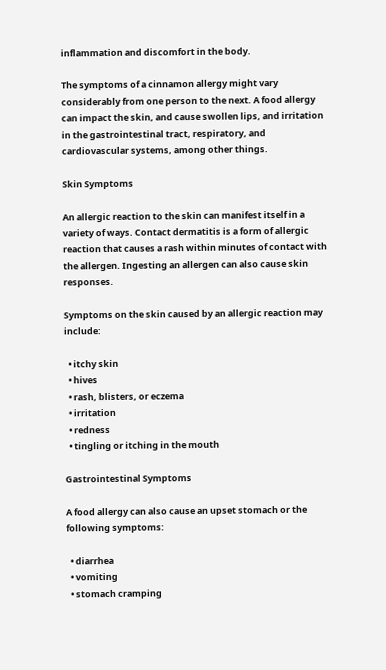inflammation and discomfort in the body.

The symptoms of a cinnamon allergy might vary considerably from one person to the next. A food allergy can impact the skin, and cause swollen lips, and irritation in the gastrointestinal tract, respiratory, and cardiovascular systems, among other things.

Skin Symptoms

An allergic reaction to the skin can manifest itself in a variety of ways. Contact dermatitis is a form of allergic reaction that causes a rash within minutes of contact with the allergen. Ingesting an allergen can also cause skin responses.

Symptoms on the skin caused by an allergic reaction may include:

  • itchy skin
  • hives
  • rash, blisters, or eczema
  • irritation
  • redness
  • tingling or itching in the mouth

Gastrointestinal Symptoms

A food allergy can also cause an upset stomach or the following symptoms:

  • diarrhea
  • vomiting
  • stomach cramping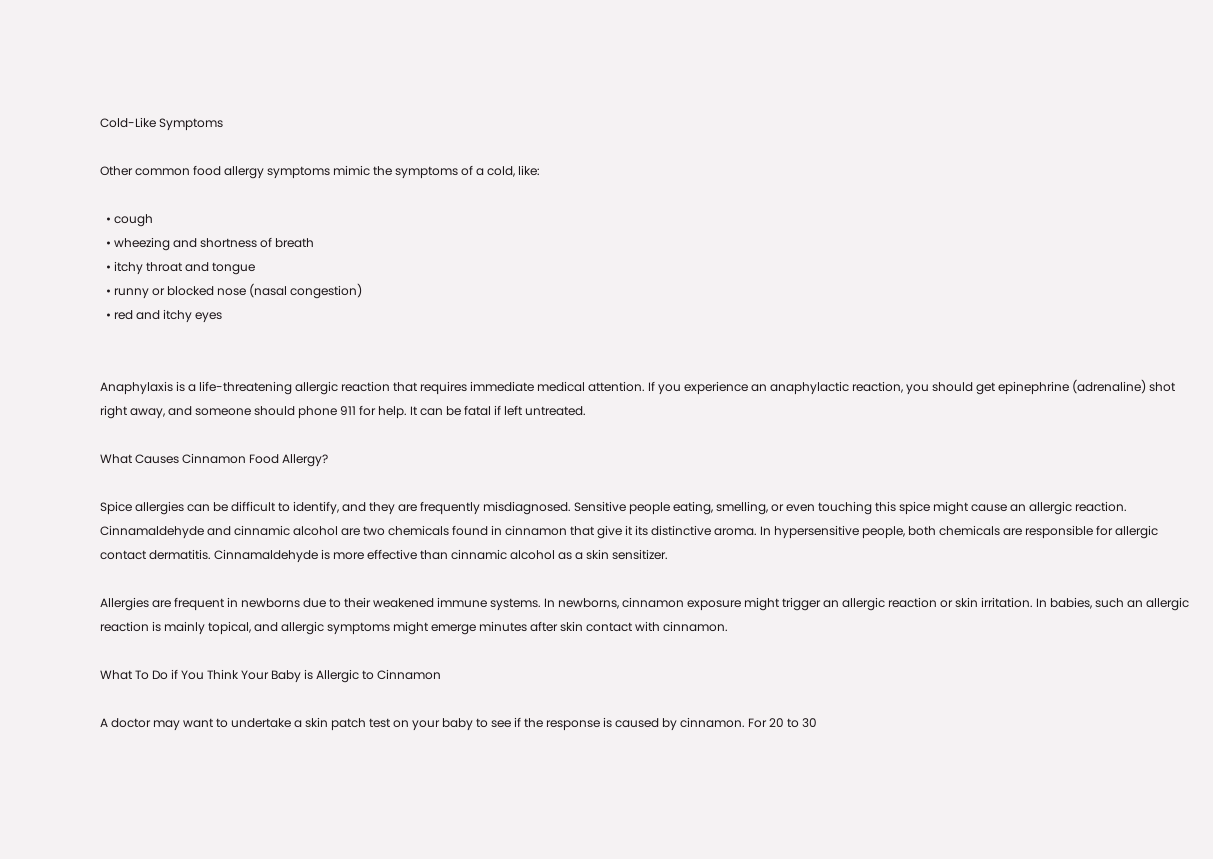Cold-Like Symptoms

Other common food allergy symptoms mimic the symptoms of a cold, like:

  • cough
  • wheezing and shortness of breath
  • itchy throat and tongue
  • runny or blocked nose (nasal congestion)
  • red and itchy eyes


Anaphylaxis is a life-threatening allergic reaction that requires immediate medical attention. If you experience an anaphylactic reaction, you should get epinephrine (adrenaline) shot right away, and someone should phone 911 for help. It can be fatal if left untreated.

What Causes Cinnamon Food Allergy?

Spice allergies can be difficult to identify, and they are frequently misdiagnosed. Sensitive people eating, smelling, or even touching this spice might cause an allergic reaction. Cinnamaldehyde and cinnamic alcohol are two chemicals found in cinnamon that give it its distinctive aroma. In hypersensitive people, both chemicals are responsible for allergic contact dermatitis. Cinnamaldehyde is more effective than cinnamic alcohol as a skin sensitizer.

Allergies are frequent in newborns due to their weakened immune systems. In newborns, cinnamon exposure might trigger an allergic reaction or skin irritation. In babies, such an allergic reaction is mainly topical, and allergic symptoms might emerge minutes after skin contact with cinnamon.

What To Do if You Think Your Baby is Allergic to Cinnamon

A doctor may want to undertake a skin patch test on your baby to see if the response is caused by cinnamon. For 20 to 30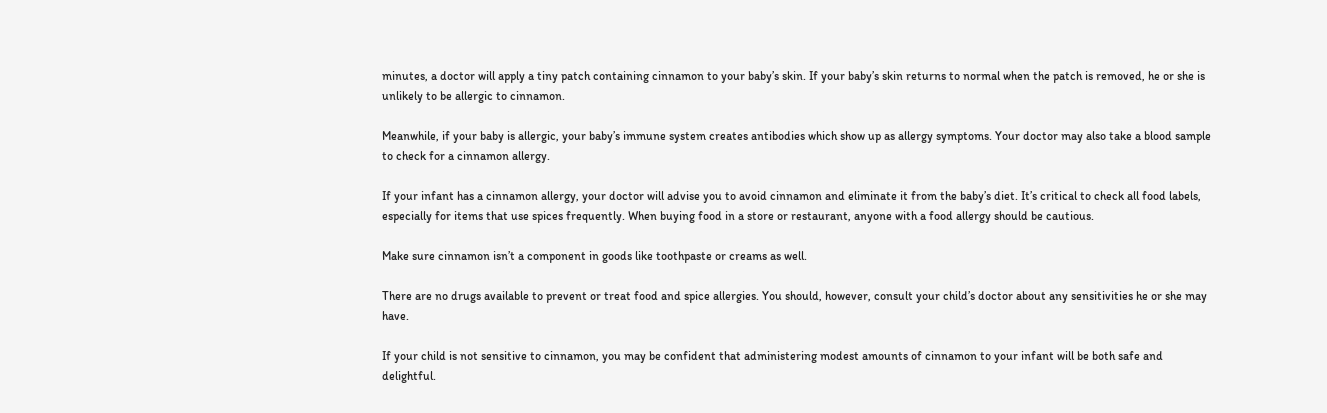minutes, a doctor will apply a tiny patch containing cinnamon to your baby’s skin. If your baby’s skin returns to normal when the patch is removed, he or she is unlikely to be allergic to cinnamon.

Meanwhile, if your baby is allergic, your baby’s immune system creates antibodies which show up as allergy symptoms. Your doctor may also take a blood sample to check for a cinnamon allergy.

If your infant has a cinnamon allergy, your doctor will advise you to avoid cinnamon and eliminate it from the baby’s diet. It’s critical to check all food labels, especially for items that use spices frequently. When buying food in a store or restaurant, anyone with a food allergy should be cautious.

Make sure cinnamon isn’t a component in goods like toothpaste or creams as well.

There are no drugs available to prevent or treat food and spice allergies. You should, however, consult your child’s doctor about any sensitivities he or she may have.

If your child is not sensitive to cinnamon, you may be confident that administering modest amounts of cinnamon to your infant will be both safe and delightful.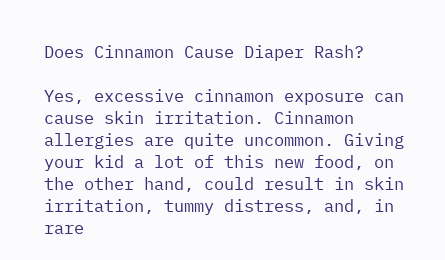Does Cinnamon Cause Diaper Rash?

Yes, excessive cinnamon exposure can cause skin irritation. Cinnamon allergies are quite uncommon. Giving your kid a lot of this new food, on the other hand, could result in skin irritation, tummy distress, and, in rare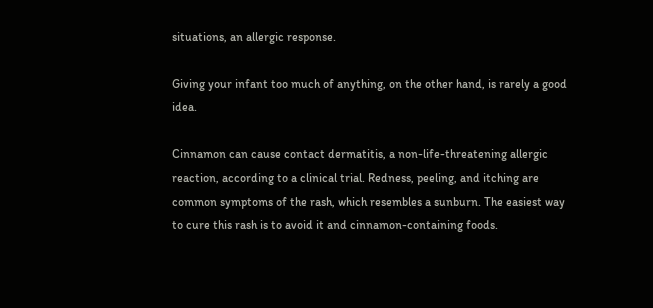situations, an allergic response.

Giving your infant too much of anything, on the other hand, is rarely a good idea.

Cinnamon can cause contact dermatitis, a non-life-threatening allergic reaction, according to a clinical trial. Redness, peeling, and itching are common symptoms of the rash, which resembles a sunburn. The easiest way to cure this rash is to avoid it and cinnamon-containing foods.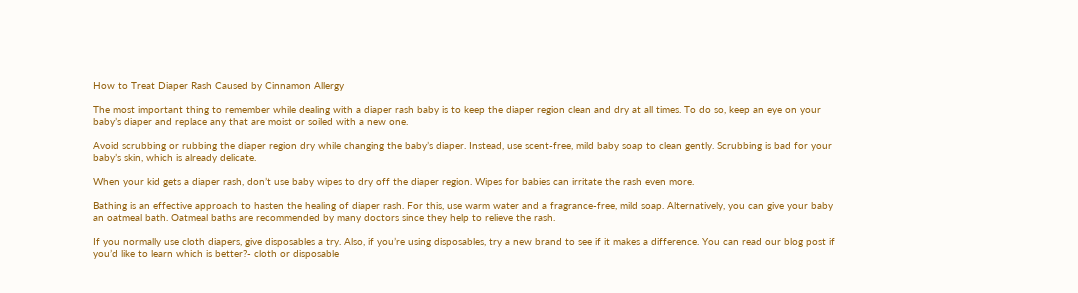How to Treat Diaper Rash Caused by Cinnamon Allergy

The most important thing to remember while dealing with a diaper rash baby is to keep the diaper region clean and dry at all times. To do so, keep an eye on your baby’s diaper and replace any that are moist or soiled with a new one.

Avoid scrubbing or rubbing the diaper region dry while changing the baby’s diaper. Instead, use scent-free, mild baby soap to clean gently. Scrubbing is bad for your baby’s skin, which is already delicate.

When your kid gets a diaper rash, don’t use baby wipes to dry off the diaper region. Wipes for babies can irritate the rash even more.

Bathing is an effective approach to hasten the healing of diaper rash. For this, use warm water and a fragrance-free, mild soap. Alternatively, you can give your baby an oatmeal bath. Oatmeal baths are recommended by many doctors since they help to relieve the rash.

If you normally use cloth diapers, give disposables a try. Also, if you’re using disposables, try a new brand to see if it makes a difference. You can read our blog post if you’d like to learn which is better?- cloth or disposable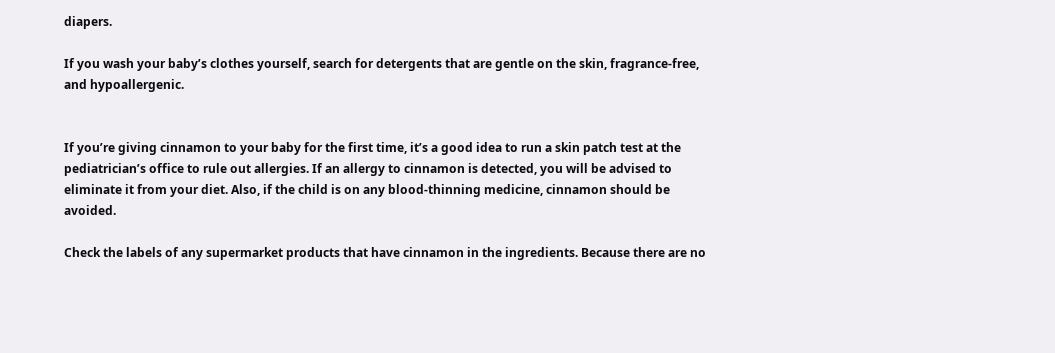diapers.

If you wash your baby’s clothes yourself, search for detergents that are gentle on the skin, fragrance-free, and hypoallergenic.


If you’re giving cinnamon to your baby for the first time, it’s a good idea to run a skin patch test at the pediatrician’s office to rule out allergies. If an allergy to cinnamon is detected, you will be advised to eliminate it from your diet. Also, if the child is on any blood-thinning medicine, cinnamon should be avoided.

Check the labels of any supermarket products that have cinnamon in the ingredients. Because there are no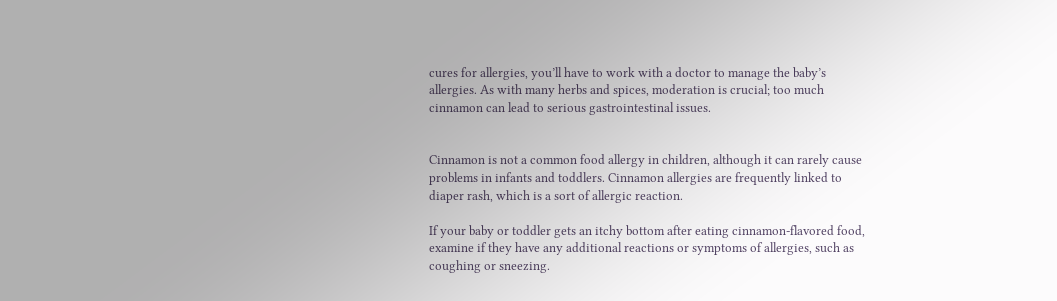cures for allergies, you’ll have to work with a doctor to manage the baby’s allergies. As with many herbs and spices, moderation is crucial; too much cinnamon can lead to serious gastrointestinal issues.


Cinnamon is not a common food allergy in children, although it can rarely cause problems in infants and toddlers. Cinnamon allergies are frequently linked to diaper rash, which is a sort of allergic reaction.

If your baby or toddler gets an itchy bottom after eating cinnamon-flavored food, examine if they have any additional reactions or symptoms of allergies, such as coughing or sneezing.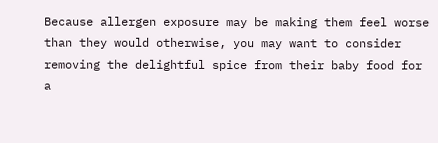Because allergen exposure may be making them feel worse than they would otherwise, you may want to consider removing the delightful spice from their baby food for a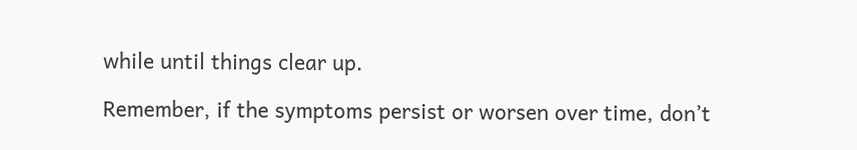while until things clear up.

Remember, if the symptoms persist or worsen over time, don’t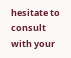hesitate to consult with your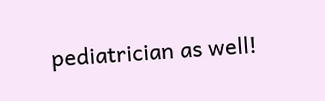pediatrician as well!